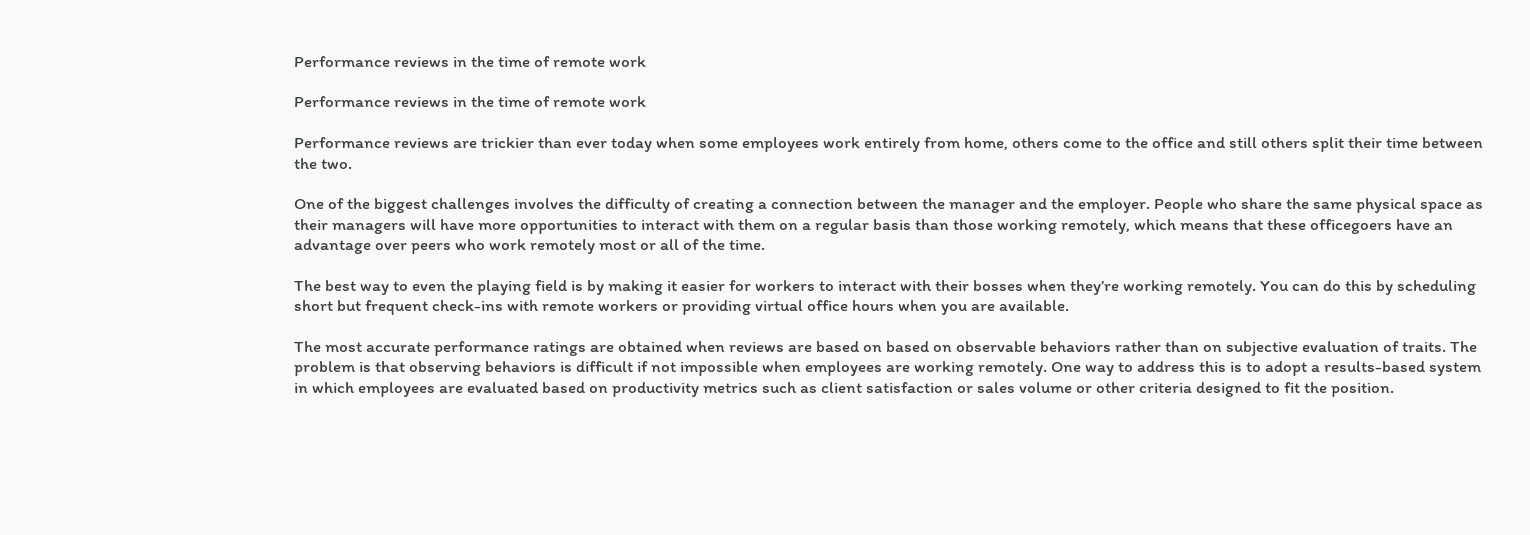Performance reviews in the time of remote work

Performance reviews in the time of remote work

Performance reviews are trickier than ever today when some employees work entirely from home, others come to the office and still others split their time between the two.

One of the biggest challenges involves the difficulty of creating a connection between the manager and the employer. People who share the same physical space as their managers will have more opportunities to interact with them on a regular basis than those working remotely, which means that these officegoers have an advantage over peers who work remotely most or all of the time.

The best way to even the playing field is by making it easier for workers to interact with their bosses when they’re working remotely. You can do this by scheduling short but frequent check-ins with remote workers or providing virtual office hours when you are available.

The most accurate performance ratings are obtained when reviews are based on based on observable behaviors rather than on subjective evaluation of traits. The problem is that observing behaviors is difficult if not impossible when employees are working remotely. One way to address this is to adopt a results-based system in which employees are evaluated based on productivity metrics such as client satisfaction or sales volume or other criteria designed to fit the position.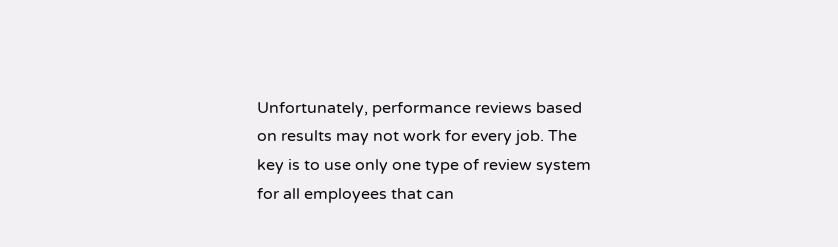Unfortunately, performance reviews based on results may not work for every job. The key is to use only one type of review system for all employees that can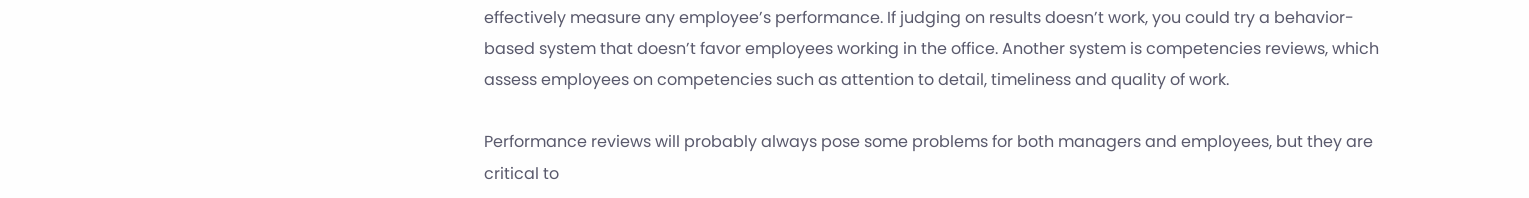effectively measure any employee’s performance. If judging on results doesn’t work, you could try a behavior-based system that doesn’t favor employees working in the office. Another system is competencies reviews, which assess employees on competencies such as attention to detail, timeliness and quality of work.

Performance reviews will probably always pose some problems for both managers and employees, but they are critical to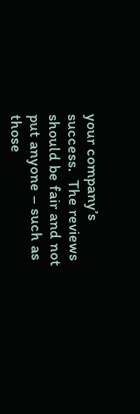your company’s success.  The reviews should be fair and not put anyone – such as those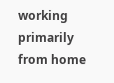working primarily from home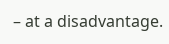– at a disadvantage.